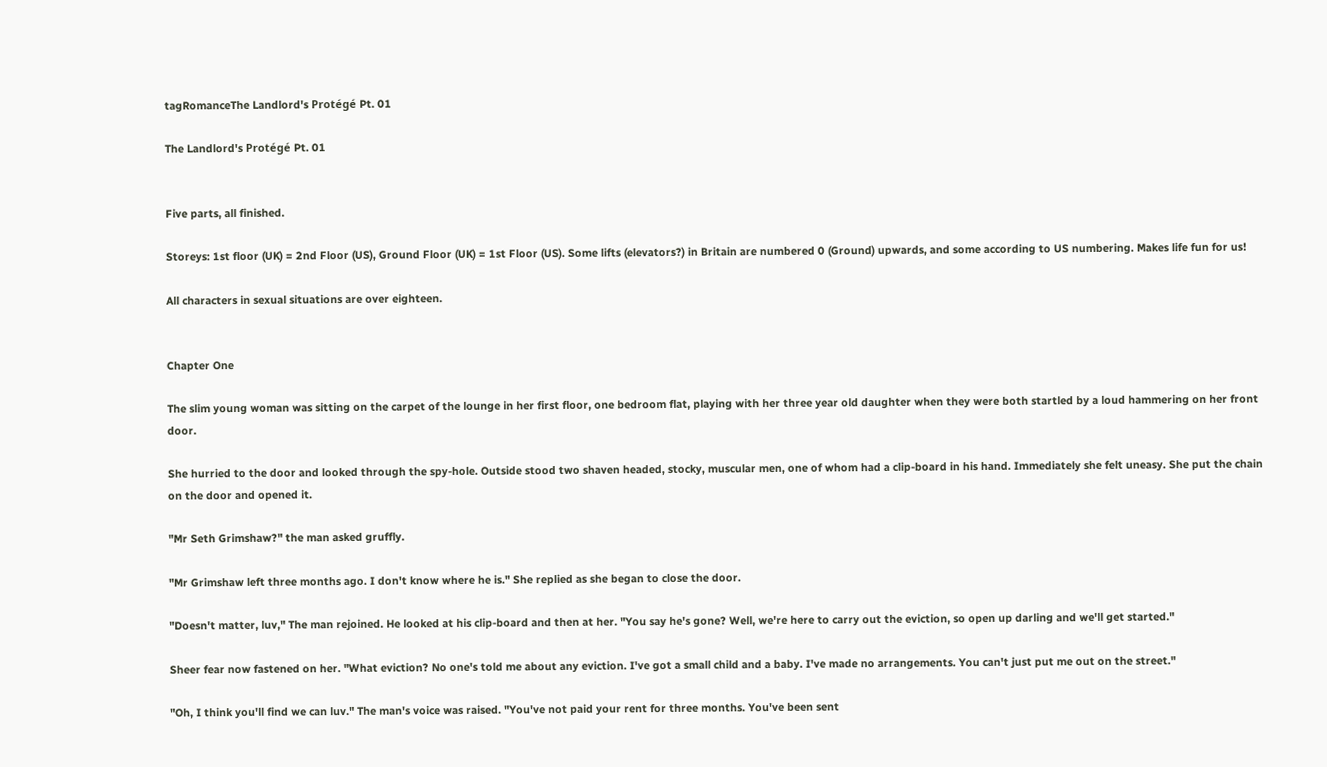tagRomanceThe Landlord's Protégé Pt. 01

The Landlord's Protégé Pt. 01


Five parts, all finished.

Storeys: 1st floor (UK) = 2nd Floor (US), Ground Floor (UK) = 1st Floor (US). Some lifts (elevators?) in Britain are numbered 0 (Ground) upwards, and some according to US numbering. Makes life fun for us!

All characters in sexual situations are over eighteen.


Chapter One

The slim young woman was sitting on the carpet of the lounge in her first floor, one bedroom flat, playing with her three year old daughter when they were both startled by a loud hammering on her front door.

She hurried to the door and looked through the spy-hole. Outside stood two shaven headed, stocky, muscular men, one of whom had a clip-board in his hand. Immediately she felt uneasy. She put the chain on the door and opened it.

"Mr Seth Grimshaw?" the man asked gruffly.

"Mr Grimshaw left three months ago. I don't know where he is." She replied as she began to close the door.

"Doesn't matter, luv," The man rejoined. He looked at his clip-board and then at her. "You say he's gone? Well, we're here to carry out the eviction, so open up darling and we'll get started."

Sheer fear now fastened on her. "What eviction? No one's told me about any eviction. I've got a small child and a baby. I've made no arrangements. You can't just put me out on the street."

"Oh, I think you'll find we can luv." The man's voice was raised. "You've not paid your rent for three months. You've been sent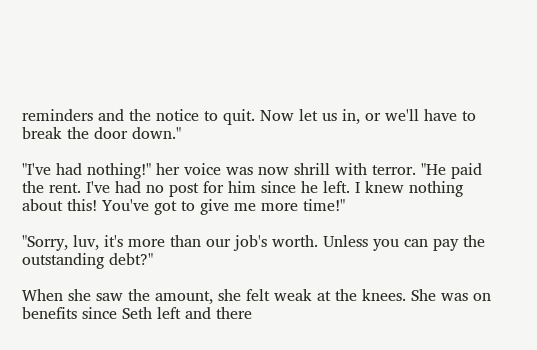reminders and the notice to quit. Now let us in, or we'll have to break the door down."

"I've had nothing!" her voice was now shrill with terror. "He paid the rent. I've had no post for him since he left. I knew nothing about this! You've got to give me more time!"

"Sorry, luv, it's more than our job's worth. Unless you can pay the outstanding debt?"

When she saw the amount, she felt weak at the knees. She was on benefits since Seth left and there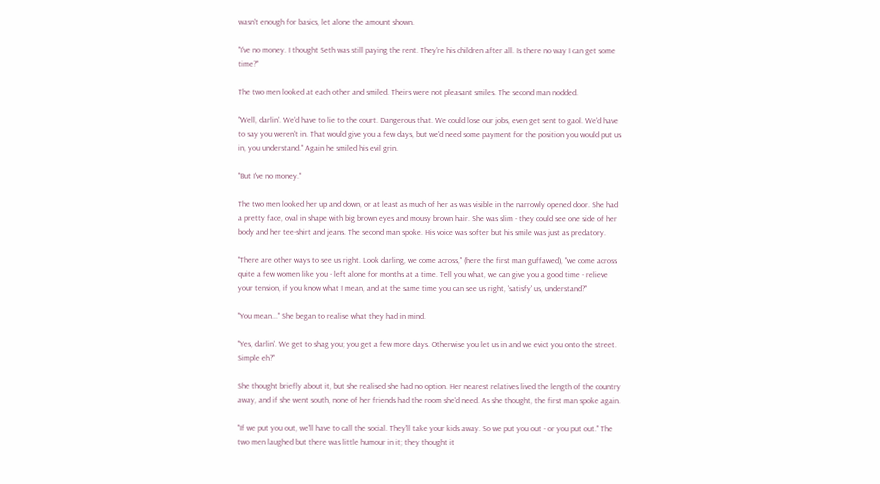wasn't enough for basics, let alone the amount shown.

"I've no money. I thought Seth was still paying the rent. They're his children after all. Is there no way I can get some time?"

The two men looked at each other and smiled. Theirs were not pleasant smiles. The second man nodded.

"Well, darlin'. We'd have to lie to the court. Dangerous that. We could lose our jobs, even get sent to gaol. We'd have to say you weren't in. That would give you a few days, but we'd need some payment for the position you would put us in, you understand." Again he smiled his evil grin.

"But I've no money."

The two men looked her up and down, or at least as much of her as was visible in the narrowly opened door. She had a pretty face, oval in shape with big brown eyes and mousy brown hair. She was slim - they could see one side of her body and her tee-shirt and jeans. The second man spoke. His voice was softer but his smile was just as predatory.

"There are other ways to see us right. Look darling, we come across," (here the first man guffawed), "we come across quite a few women like you - left alone for months at a time. Tell you what, we can give you a good time - relieve your tension, if you know what I mean, and at the same time you can see us right, 'satisfy' us, understand?"

"You mean..." She began to realise what they had in mind.

"Yes, darlin'. We get to shag you; you get a few more days. Otherwise you let us in and we evict you onto the street. Simple eh?"

She thought briefly about it, but she realised she had no option. Her nearest relatives lived the length of the country away, and if she went south, none of her friends had the room she'd need. As she thought, the first man spoke again.

"If we put you out, we'll have to call the social. They'll take your kids away. So we put you out - or you put out." The two men laughed but there was little humour in it; they thought it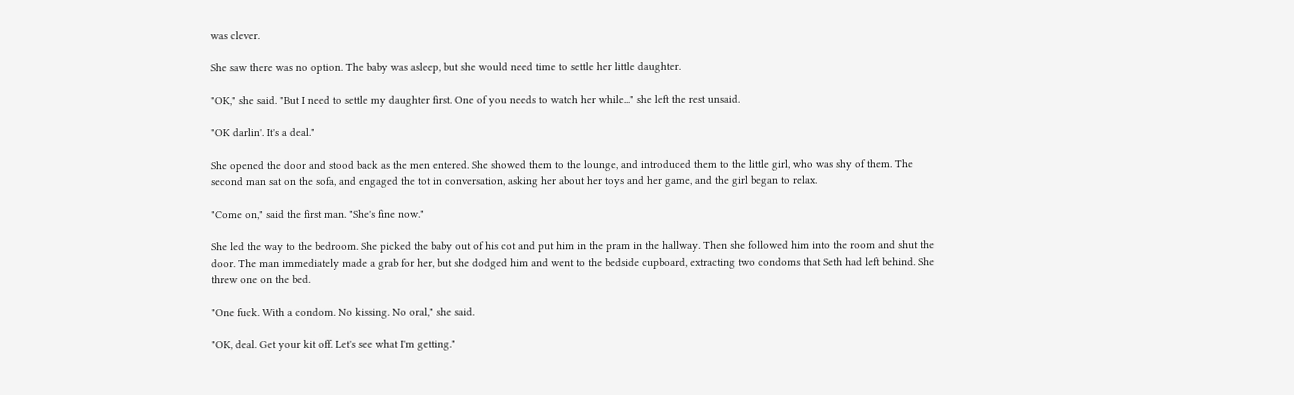was clever.

She saw there was no option. The baby was asleep, but she would need time to settle her little daughter.

"OK," she said. "But I need to settle my daughter first. One of you needs to watch her while..." she left the rest unsaid.

"OK darlin'. It's a deal."

She opened the door and stood back as the men entered. She showed them to the lounge, and introduced them to the little girl, who was shy of them. The second man sat on the sofa, and engaged the tot in conversation, asking her about her toys and her game, and the girl began to relax.

"Come on," said the first man. "She's fine now."

She led the way to the bedroom. She picked the baby out of his cot and put him in the pram in the hallway. Then she followed him into the room and shut the door. The man immediately made a grab for her, but she dodged him and went to the bedside cupboard, extracting two condoms that Seth had left behind. She threw one on the bed.

"One fuck. With a condom. No kissing. No oral," she said.

"OK, deal. Get your kit off. Let's see what I'm getting."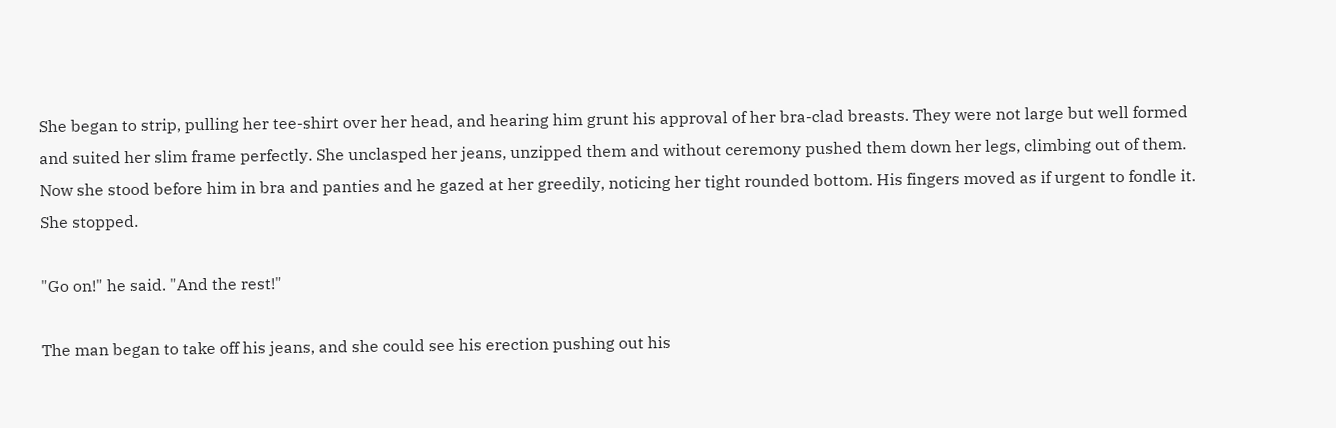She began to strip, pulling her tee-shirt over her head, and hearing him grunt his approval of her bra-clad breasts. They were not large but well formed and suited her slim frame perfectly. She unclasped her jeans, unzipped them and without ceremony pushed them down her legs, climbing out of them. Now she stood before him in bra and panties and he gazed at her greedily, noticing her tight rounded bottom. His fingers moved as if urgent to fondle it. She stopped.

"Go on!" he said. "And the rest!"

The man began to take off his jeans, and she could see his erection pushing out his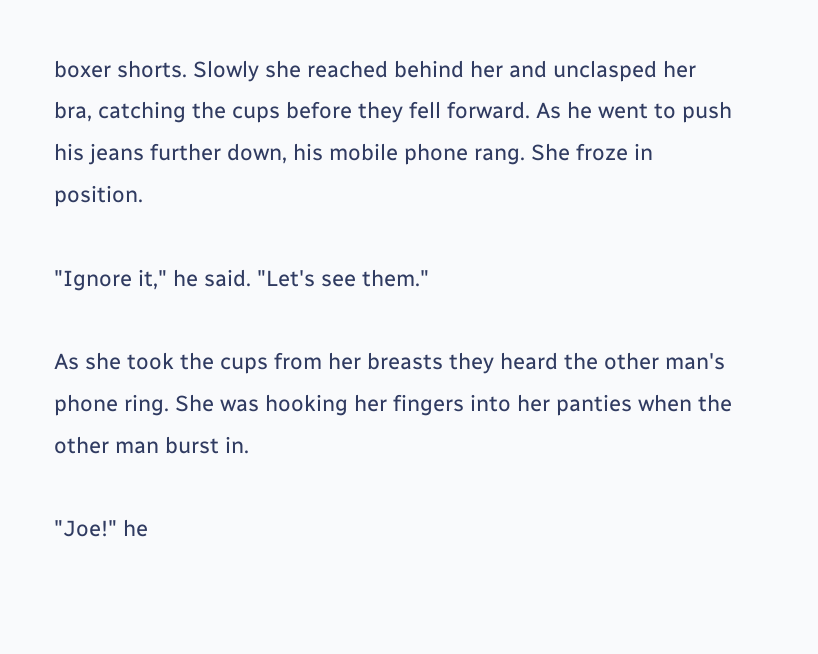boxer shorts. Slowly she reached behind her and unclasped her bra, catching the cups before they fell forward. As he went to push his jeans further down, his mobile phone rang. She froze in position.

"Ignore it," he said. "Let's see them."

As she took the cups from her breasts they heard the other man's phone ring. She was hooking her fingers into her panties when the other man burst in.

"Joe!" he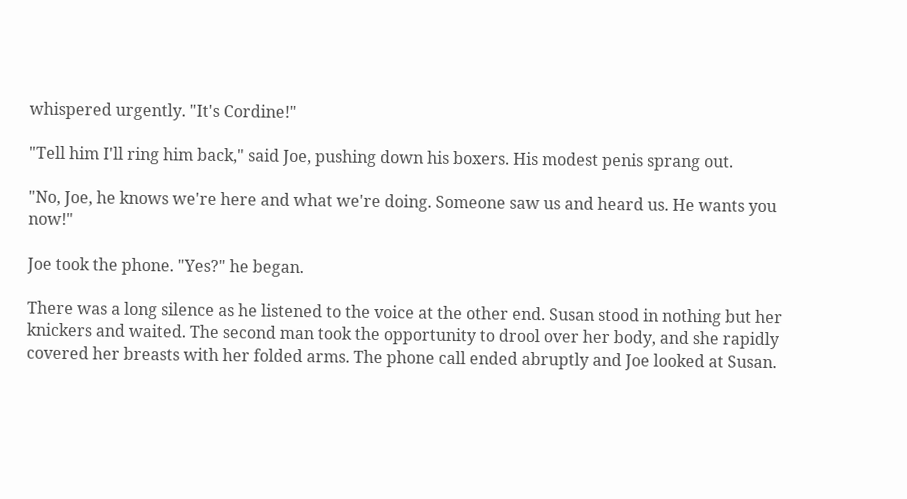whispered urgently. "It's Cordine!"

"Tell him I'll ring him back," said Joe, pushing down his boxers. His modest penis sprang out.

"No, Joe, he knows we're here and what we're doing. Someone saw us and heard us. He wants you now!"

Joe took the phone. "Yes?" he began.

There was a long silence as he listened to the voice at the other end. Susan stood in nothing but her knickers and waited. The second man took the opportunity to drool over her body, and she rapidly covered her breasts with her folded arms. The phone call ended abruptly and Joe looked at Susan.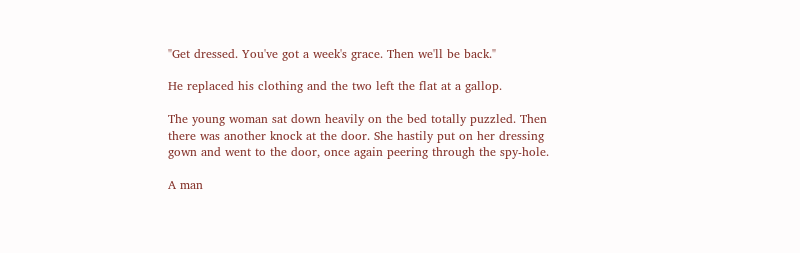"Get dressed. You've got a week's grace. Then we'll be back."

He replaced his clothing and the two left the flat at a gallop.

The young woman sat down heavily on the bed totally puzzled. Then there was another knock at the door. She hastily put on her dressing gown and went to the door, once again peering through the spy-hole.

A man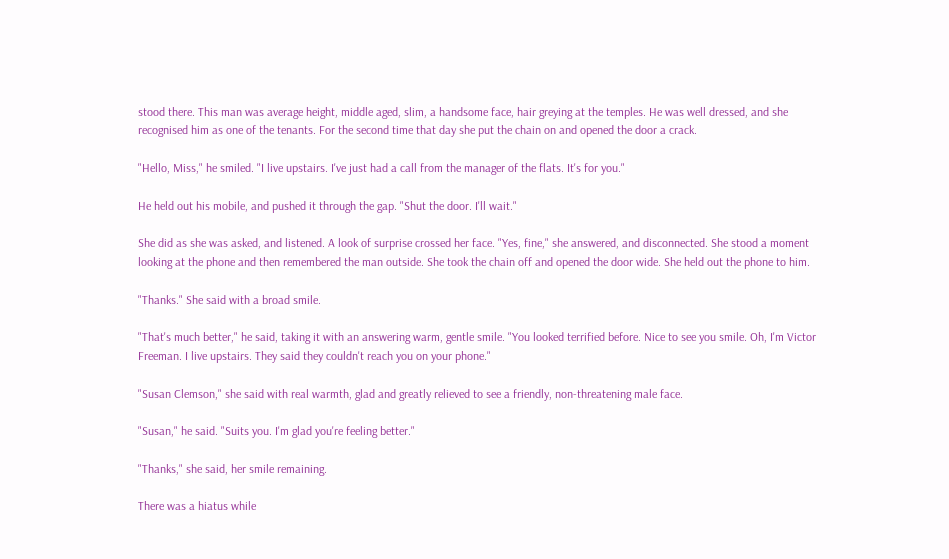stood there. This man was average height, middle aged, slim, a handsome face, hair greying at the temples. He was well dressed, and she recognised him as one of the tenants. For the second time that day she put the chain on and opened the door a crack.

"Hello, Miss," he smiled. "I live upstairs. I've just had a call from the manager of the flats. It's for you."

He held out his mobile, and pushed it through the gap. "Shut the door. I'll wait."

She did as she was asked, and listened. A look of surprise crossed her face. "Yes, fine," she answered, and disconnected. She stood a moment looking at the phone and then remembered the man outside. She took the chain off and opened the door wide. She held out the phone to him.

"Thanks." She said with a broad smile.

"That's much better," he said, taking it with an answering warm, gentle smile. "You looked terrified before. Nice to see you smile. Oh, I'm Victor Freeman. I live upstairs. They said they couldn't reach you on your phone."

"Susan Clemson," she said with real warmth, glad and greatly relieved to see a friendly, non-threatening male face.

"Susan," he said. "Suits you. I'm glad you're feeling better."

"Thanks," she said, her smile remaining.

There was a hiatus while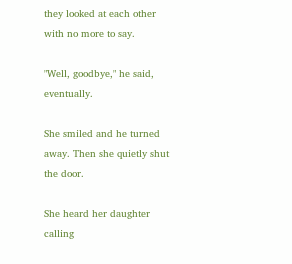they looked at each other with no more to say.

"Well, goodbye," he said, eventually.

She smiled and he turned away. Then she quietly shut the door.

She heard her daughter calling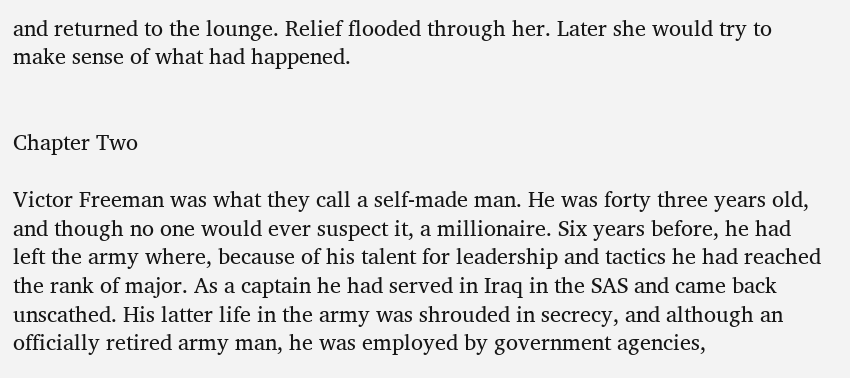and returned to the lounge. Relief flooded through her. Later she would try to make sense of what had happened.


Chapter Two

Victor Freeman was what they call a self-made man. He was forty three years old, and though no one would ever suspect it, a millionaire. Six years before, he had left the army where, because of his talent for leadership and tactics he had reached the rank of major. As a captain he had served in Iraq in the SAS and came back unscathed. His latter life in the army was shrouded in secrecy, and although an officially retired army man, he was employed by government agencies,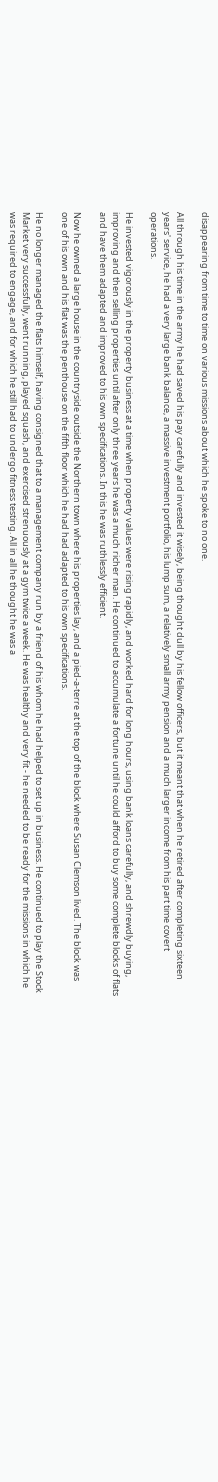disappearing from time to time on various missions about which he spoke to no one.

All through his time in the army he had saved his pay carefully and invested it wisely, being thought dull by his fellow officers, but it meant that when he retired after completing sixteen years' service, he had a very large bank balance, a massive investment portfolio, his lump sum, a relatively small army pension and a much larger income from his part time covert operations.

He invested vigorously in the property business at a time when property values were rising rapidly, and worked hard for long hours, using bank loans carefully, and shrewdly buying, improving and then selling properties until after only three years he was a much richer man. He continued to accumulate a fortune until he could afford to buy some complete blocks of flats and have them adapted and improved to his own specifications. In this he was ruthlessly efficient.

Now he owned a large house in the countryside outside the Northern town where his properties lay, and a pied-a-terre at the top of the block where Susan Clemson lived. The block was one of his own and his flat was the penthouse on the fifth floor which he had had adapted to his own specifications.

He no longer managed the flats himself, having consigned that to a management company run by a friend of his whom he had helped to set up in business. He continued to play the Stock Market very successfully, went running, played squash, and exercised strenuously at a gym twice a week. He was healthy and very fit - he needed to be ready for the missions in which he was required to engage, and for which he still had to undergo fitness testing. All in all he thought he was a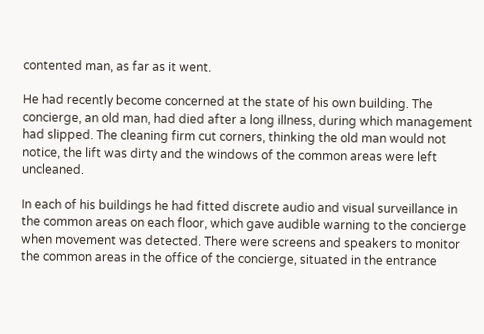contented man, as far as it went.

He had recently become concerned at the state of his own building. The concierge, an old man, had died after a long illness, during which management had slipped. The cleaning firm cut corners, thinking the old man would not notice, the lift was dirty and the windows of the common areas were left uncleaned.

In each of his buildings he had fitted discrete audio and visual surveillance in the common areas on each floor, which gave audible warning to the concierge when movement was detected. There were screens and speakers to monitor the common areas in the office of the concierge, situated in the entrance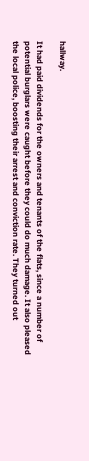hallway.

It had paid dividends for the owners and tenants of the flats, since a number of potential burglars were caught before they could do much damage. It also pleased the local police, boosting their arrest and conviction rate. They turned out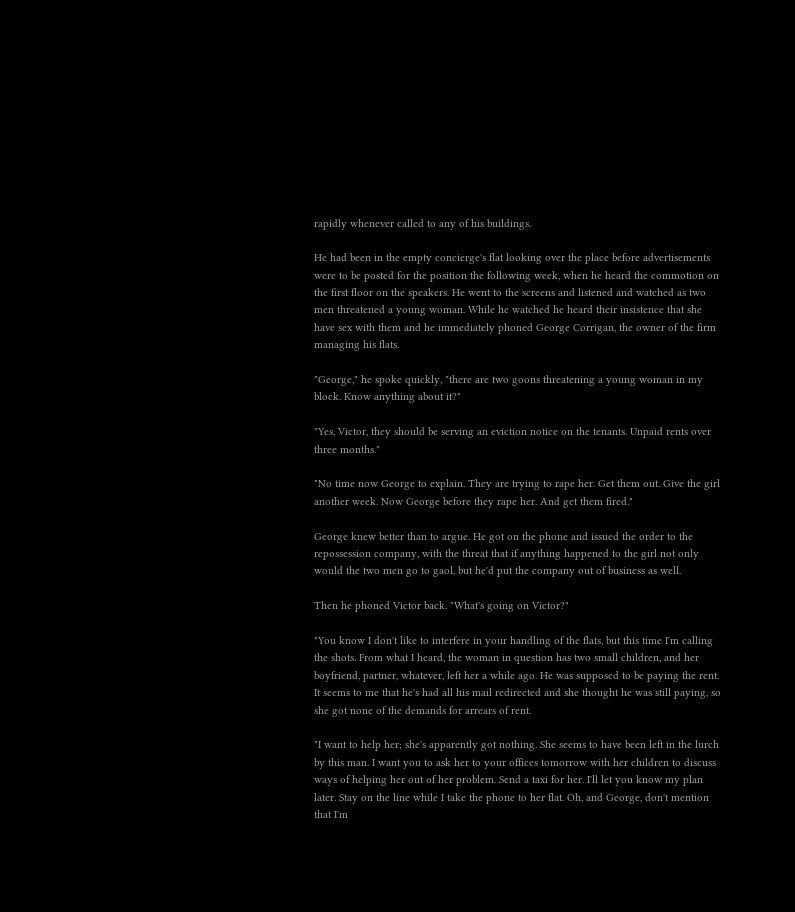rapidly whenever called to any of his buildings.

He had been in the empty concierge's flat looking over the place before advertisements were to be posted for the position the following week, when he heard the commotion on the first floor on the speakers. He went to the screens and listened and watched as two men threatened a young woman. While he watched he heard their insistence that she have sex with them and he immediately phoned George Corrigan, the owner of the firm managing his flats.

"George," he spoke quickly, "there are two goons threatening a young woman in my block. Know anything about it?"

"Yes, Victor, they should be serving an eviction notice on the tenants. Unpaid rents over three months."

"No time now George to explain. They are trying to rape her. Get them out. Give the girl another week. Now George before they rape her. And get them fired."

George knew better than to argue. He got on the phone and issued the order to the repossession company, with the threat that if anything happened to the girl not only would the two men go to gaol, but he'd put the company out of business as well.

Then he phoned Victor back. "What's going on Victor?"

"You know I don't like to interfere in your handling of the flats, but this time I'm calling the shots. From what I heard, the woman in question has two small children, and her boyfriend, partner, whatever, left her a while ago. He was supposed to be paying the rent. It seems to me that he's had all his mail redirected and she thought he was still paying, so she got none of the demands for arrears of rent.

"I want to help her; she's apparently got nothing. She seems to have been left in the lurch by this man. I want you to ask her to your offices tomorrow with her children to discuss ways of helping her out of her problem. Send a taxi for her. I'll let you know my plan later. Stay on the line while I take the phone to her flat. Oh, and George, don't mention that I'm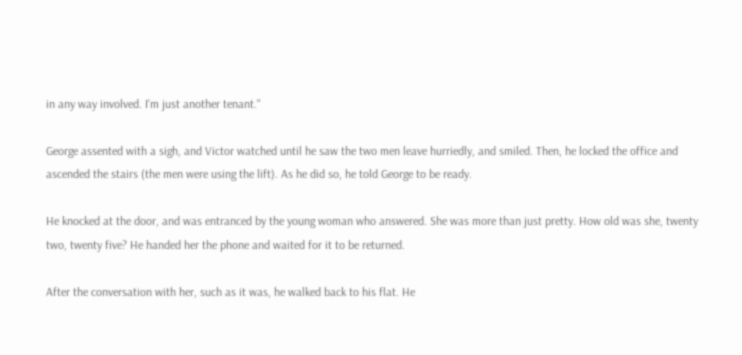in any way involved. I'm just another tenant."

George assented with a sigh, and Victor watched until he saw the two men leave hurriedly, and smiled. Then, he locked the office and ascended the stairs (the men were using the lift). As he did so, he told George to be ready.

He knocked at the door, and was entranced by the young woman who answered. She was more than just pretty. How old was she, twenty two, twenty five? He handed her the phone and waited for it to be returned.

After the conversation with her, such as it was, he walked back to his flat. He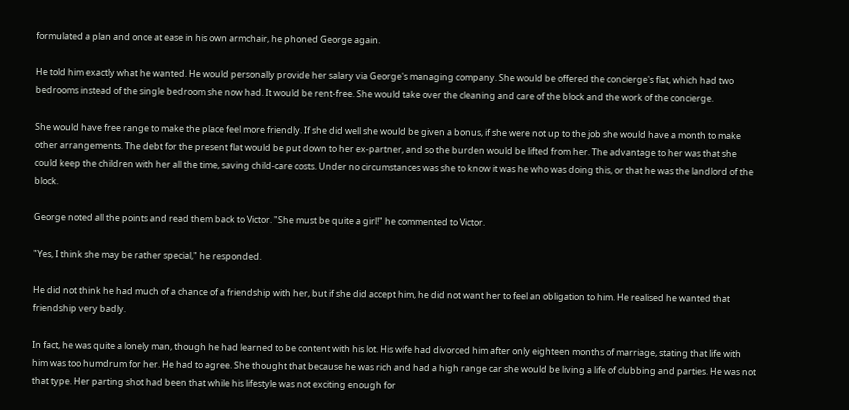formulated a plan and once at ease in his own armchair, he phoned George again.

He told him exactly what he wanted. He would personally provide her salary via George's managing company. She would be offered the concierge's flat, which had two bedrooms instead of the single bedroom she now had. It would be rent-free. She would take over the cleaning and care of the block and the work of the concierge.

She would have free range to make the place feel more friendly. If she did well she would be given a bonus, if she were not up to the job she would have a month to make other arrangements. The debt for the present flat would be put down to her ex-partner, and so the burden would be lifted from her. The advantage to her was that she could keep the children with her all the time, saving child-care costs. Under no circumstances was she to know it was he who was doing this, or that he was the landlord of the block.

George noted all the points and read them back to Victor. "She must be quite a girl!" he commented to Victor.

"Yes, I think she may be rather special," he responded.

He did not think he had much of a chance of a friendship with her, but if she did accept him, he did not want her to feel an obligation to him. He realised he wanted that friendship very badly.

In fact, he was quite a lonely man, though he had learned to be content with his lot. His wife had divorced him after only eighteen months of marriage, stating that life with him was too humdrum for her. He had to agree. She thought that because he was rich and had a high range car she would be living a life of clubbing and parties. He was not that type. Her parting shot had been that while his lifestyle was not exciting enough for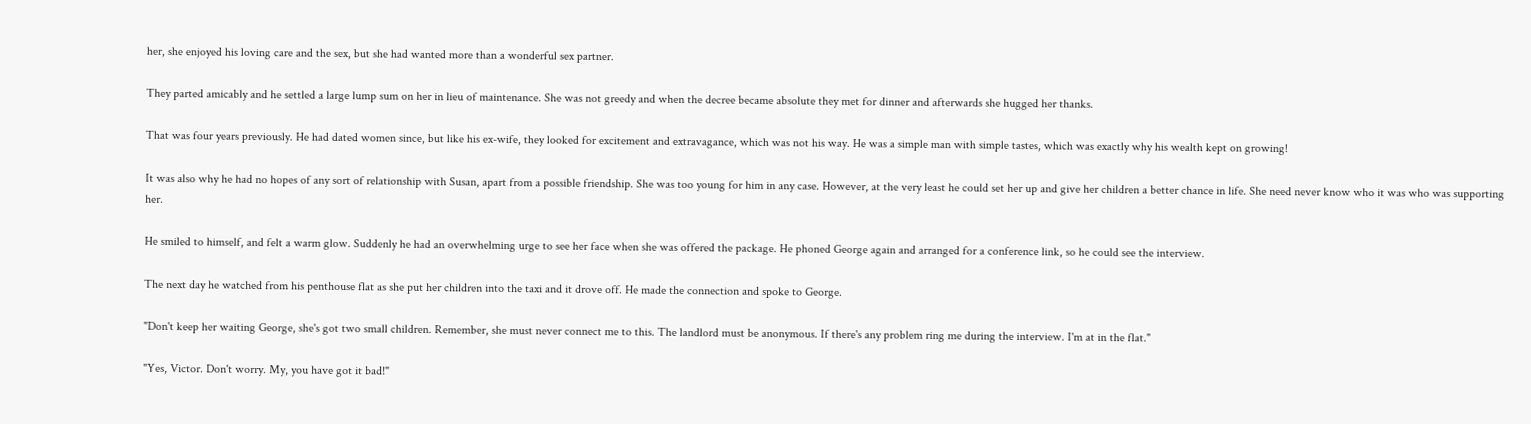her, she enjoyed his loving care and the sex, but she had wanted more than a wonderful sex partner.

They parted amicably and he settled a large lump sum on her in lieu of maintenance. She was not greedy and when the decree became absolute they met for dinner and afterwards she hugged her thanks.

That was four years previously. He had dated women since, but like his ex-wife, they looked for excitement and extravagance, which was not his way. He was a simple man with simple tastes, which was exactly why his wealth kept on growing!

It was also why he had no hopes of any sort of relationship with Susan, apart from a possible friendship. She was too young for him in any case. However, at the very least he could set her up and give her children a better chance in life. She need never know who it was who was supporting her.

He smiled to himself, and felt a warm glow. Suddenly he had an overwhelming urge to see her face when she was offered the package. He phoned George again and arranged for a conference link, so he could see the interview.

The next day he watched from his penthouse flat as she put her children into the taxi and it drove off. He made the connection and spoke to George.

"Don't keep her waiting George, she's got two small children. Remember, she must never connect me to this. The landlord must be anonymous. If there's any problem ring me during the interview. I'm at in the flat."

"Yes, Victor. Don't worry. My, you have got it bad!"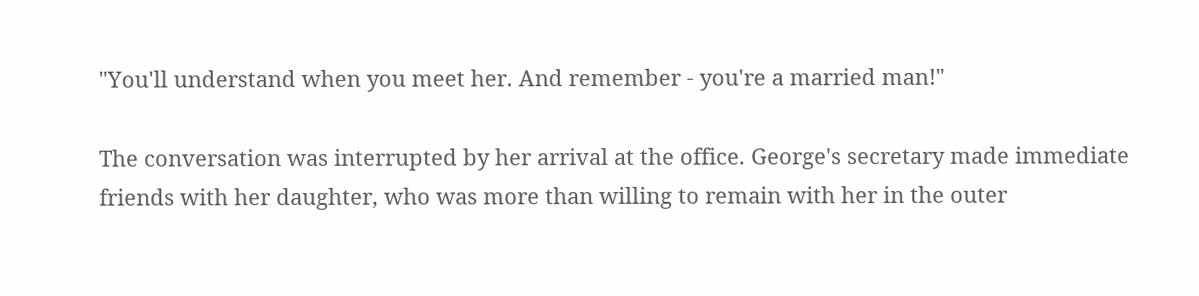"You'll understand when you meet her. And remember - you're a married man!"

The conversation was interrupted by her arrival at the office. George's secretary made immediate friends with her daughter, who was more than willing to remain with her in the outer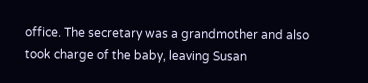office. The secretary was a grandmother and also took charge of the baby, leaving Susan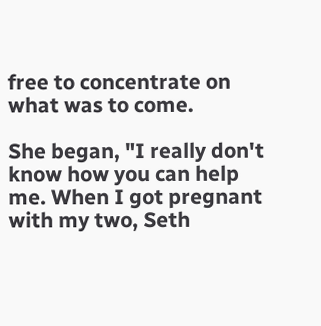free to concentrate on what was to come.

She began, "I really don't know how you can help me. When I got pregnant with my two, Seth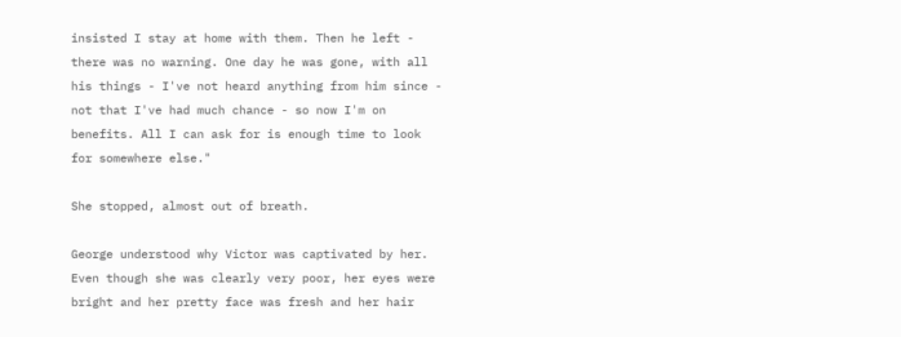insisted I stay at home with them. Then he left - there was no warning. One day he was gone, with all his things - I've not heard anything from him since - not that I've had much chance - so now I'm on benefits. All I can ask for is enough time to look for somewhere else."

She stopped, almost out of breath.

George understood why Victor was captivated by her. Even though she was clearly very poor, her eyes were bright and her pretty face was fresh and her hair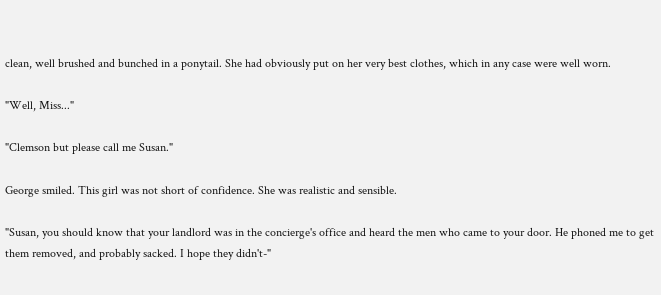clean, well brushed and bunched in a ponytail. She had obviously put on her very best clothes, which in any case were well worn.

"Well, Miss..."

"Clemson but please call me Susan."

George smiled. This girl was not short of confidence. She was realistic and sensible.

"Susan, you should know that your landlord was in the concierge's office and heard the men who came to your door. He phoned me to get them removed, and probably sacked. I hope they didn't-"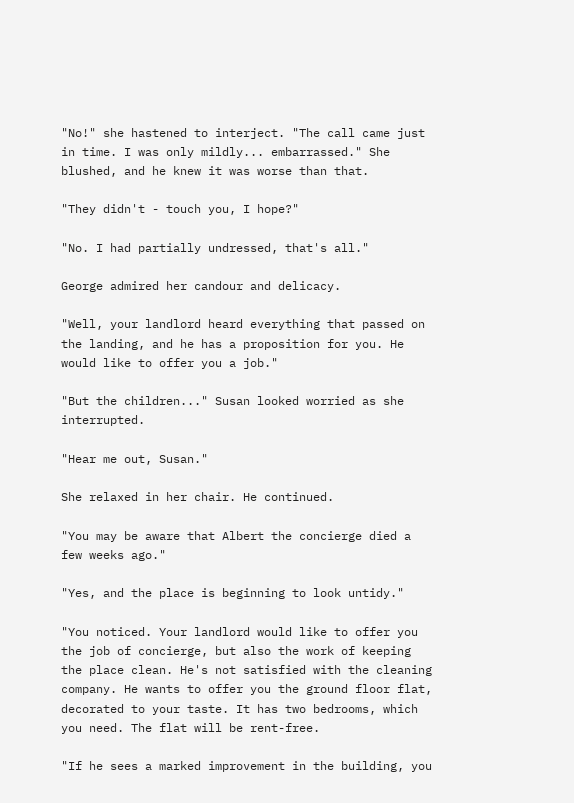"No!" she hastened to interject. "The call came just in time. I was only mildly... embarrassed." She blushed, and he knew it was worse than that.

"They didn't - touch you, I hope?"

"No. I had partially undressed, that's all."

George admired her candour and delicacy.

"Well, your landlord heard everything that passed on the landing, and he has a proposition for you. He would like to offer you a job."

"But the children..." Susan looked worried as she interrupted.

"Hear me out, Susan."

She relaxed in her chair. He continued.

"You may be aware that Albert the concierge died a few weeks ago."

"Yes, and the place is beginning to look untidy."

"You noticed. Your landlord would like to offer you the job of concierge, but also the work of keeping the place clean. He's not satisfied with the cleaning company. He wants to offer you the ground floor flat, decorated to your taste. It has two bedrooms, which you need. The flat will be rent-free.

"If he sees a marked improvement in the building, you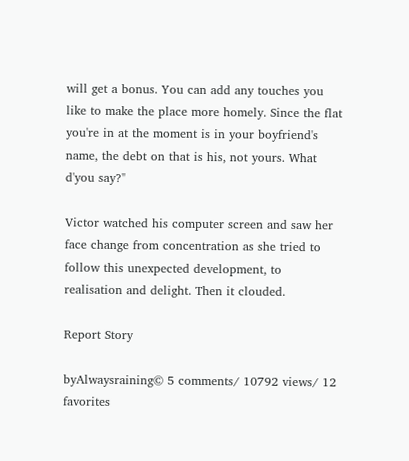will get a bonus. You can add any touches you like to make the place more homely. Since the flat you're in at the moment is in your boyfriend's name, the debt on that is his, not yours. What d'you say?"

Victor watched his computer screen and saw her face change from concentration as she tried to follow this unexpected development, to realisation and delight. Then it clouded.

Report Story

byAlwaysraining© 5 comments/ 10792 views/ 12 favorites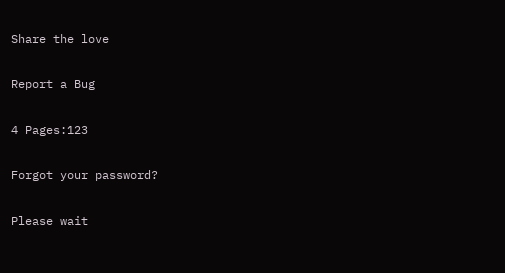Share the love

Report a Bug

4 Pages:123

Forgot your password?

Please wait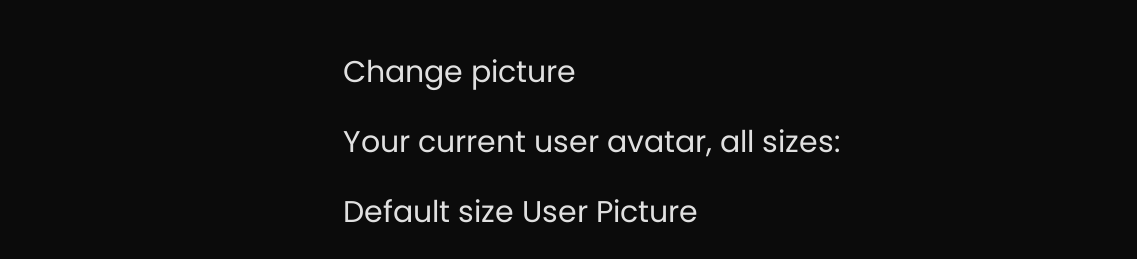Change picture

Your current user avatar, all sizes:

Default size User Picture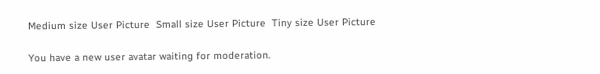Medium size User Picture  Small size User Picture  Tiny size User Picture

You have a new user avatar waiting for moderation.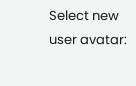Select new user avatar: